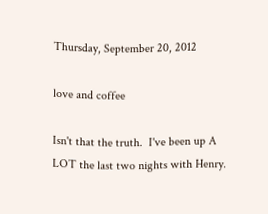Thursday, September 20, 2012

love and coffee

Isn't that the truth.  I've been up A LOT the last two nights with Henry.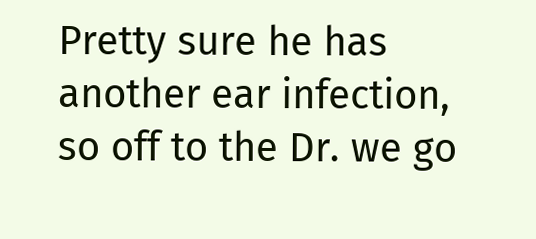Pretty sure he has another ear infection, so off to the Dr. we go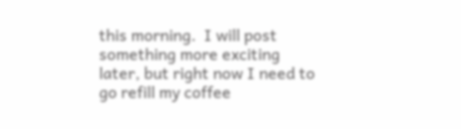this morning.  I will post something more exciting later, but right now I need to go refill my coffee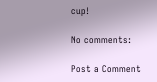cup!

No comments:

Post a Comment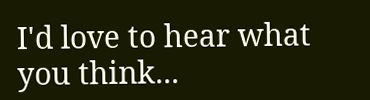I'd love to hear what you think...